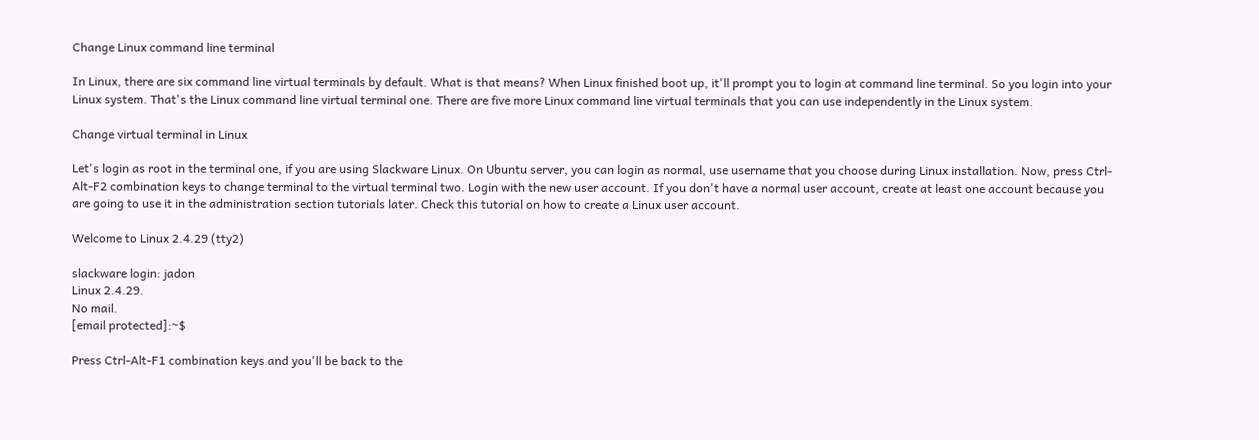Change Linux command line terminal

In Linux, there are six command line virtual terminals by default. What is that means? When Linux finished boot up, it'll prompt you to login at command line terminal. So you login into your Linux system. That's the Linux command line virtual terminal one. There are five more Linux command line virtual terminals that you can use independently in the Linux system.

Change virtual terminal in Linux

Let's login as root in the terminal one, if you are using Slackware Linux. On Ubuntu server, you can login as normal, use username that you choose during Linux installation. Now, press Ctrl-Alt-F2 combination keys to change terminal to the virtual terminal two. Login with the new user account. If you don't have a normal user account, create at least one account because you are going to use it in the administration section tutorials later. Check this tutorial on how to create a Linux user account.

Welcome to Linux 2.4.29 (tty2)

slackware login: jadon
Linux 2.4.29.
No mail.
[email protected]:~$

Press Ctrl-Alt-F1 combination keys and you'll be back to the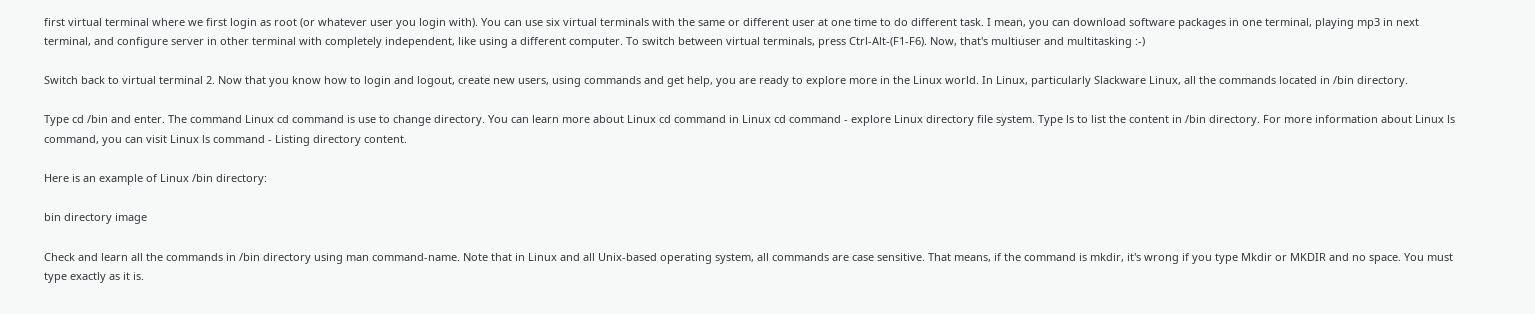first virtual terminal where we first login as root (or whatever user you login with). You can use six virtual terminals with the same or different user at one time to do different task. I mean, you can download software packages in one terminal, playing mp3 in next terminal, and configure server in other terminal with completely independent, like using a different computer. To switch between virtual terminals, press Ctrl-Alt-(F1-F6). Now, that's multiuser and multitasking :-)

Switch back to virtual terminal 2. Now that you know how to login and logout, create new users, using commands and get help, you are ready to explore more in the Linux world. In Linux, particularly Slackware Linux, all the commands located in /bin directory.

Type cd /bin and enter. The command Linux cd command is use to change directory. You can learn more about Linux cd command in Linux cd command - explore Linux directory file system. Type ls to list the content in /bin directory. For more information about Linux ls command, you can visit Linux ls command - Listing directory content.

Here is an example of Linux /bin directory:

bin directory image

Check and learn all the commands in /bin directory using man command-name. Note that in Linux and all Unix-based operating system, all commands are case sensitive. That means, if the command is mkdir, it's wrong if you type Mkdir or MKDIR and no space. You must type exactly as it is.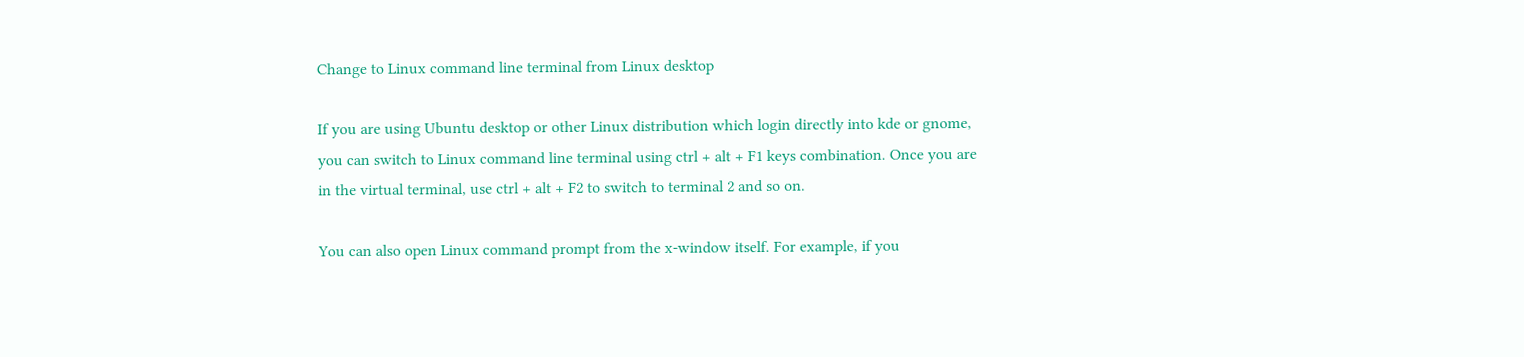Change to Linux command line terminal from Linux desktop

If you are using Ubuntu desktop or other Linux distribution which login directly into kde or gnome, you can switch to Linux command line terminal using ctrl + alt + F1 keys combination. Once you are in the virtual terminal, use ctrl + alt + F2 to switch to terminal 2 and so on.

You can also open Linux command prompt from the x-window itself. For example, if you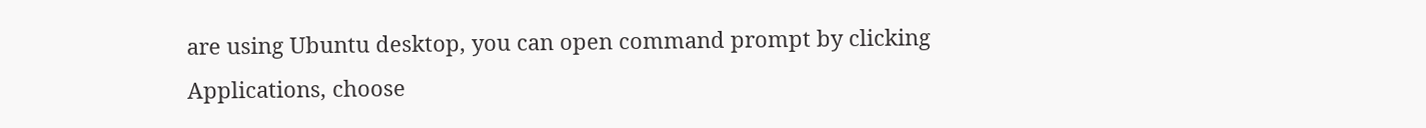are using Ubuntu desktop, you can open command prompt by clicking Applications, choose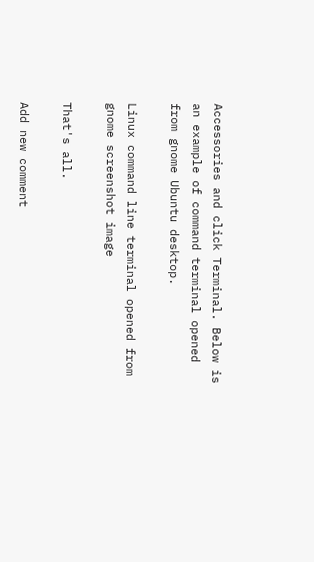Accessories and click Terminal. Below is an example of command terminal opened from gnome Ubuntu desktop.

Linux command line terminal opened from gnome screenshot image

That's all.

Add new comment